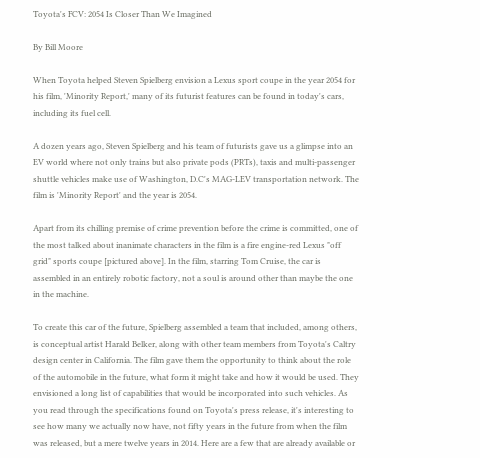Toyota's FCV: 2054 Is Closer Than We Imagined

By Bill Moore

When Toyota helped Steven Spielberg envision a Lexus sport coupe in the year 2054 for his film, 'Minority Report,' many of its futurist features can be found in today's cars, including its fuel cell.

A dozen years ago, Steven Spielberg and his team of futurists gave us a glimpse into an EV world where not only trains but also private pods (PRTs), taxis and multi-passenger shuttle vehicles make use of Washington, D.C's MAG-LEV transportation network. The film is 'Minority Report' and the year is 2054.

Apart from its chilling premise of crime prevention before the crime is committed, one of the most talked about inanimate characters in the film is a fire engine-red Lexus "off grid" sports coupe [pictured above]. In the film, starring Tom Cruise, the car is assembled in an entirely robotic factory, not a soul is around other than maybe the one in the machine.

To create this car of the future, Spielberg assembled a team that included, among others, is conceptual artist Harald Belker, along with other team members from Toyota's Caltry design center in California. The film gave them the opportunity to think about the role of the automobile in the future, what form it might take and how it would be used. They envisioned a long list of capabilities that would be incorporated into such vehicles. As you read through the specifications found on Toyota's press release, it's interesting to see how many we actually now have, not fifty years in the future from when the film was released, but a mere twelve years in 2014. Here are a few that are already available or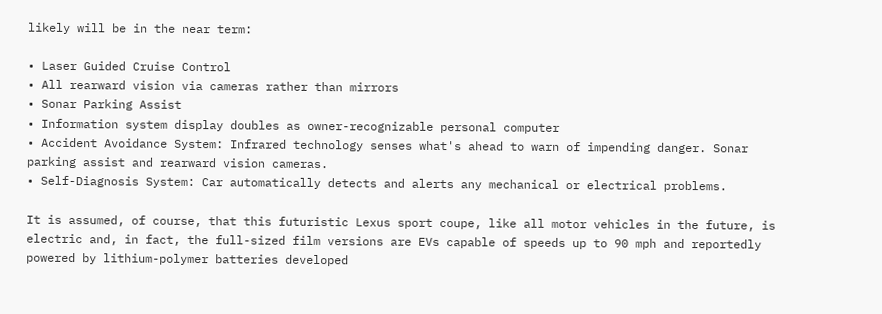likely will be in the near term:

• Laser Guided Cruise Control
• All rearward vision via cameras rather than mirrors
• Sonar Parking Assist
• Information system display doubles as owner-recognizable personal computer
• Accident Avoidance System: Infrared technology senses what's ahead to warn of impending danger. Sonar parking assist and rearward vision cameras.
• Self-Diagnosis System: Car automatically detects and alerts any mechanical or electrical problems.

It is assumed, of course, that this futuristic Lexus sport coupe, like all motor vehicles in the future, is electric and, in fact, the full-sized film versions are EVs capable of speeds up to 90 mph and reportedly powered by lithium-polymer batteries developed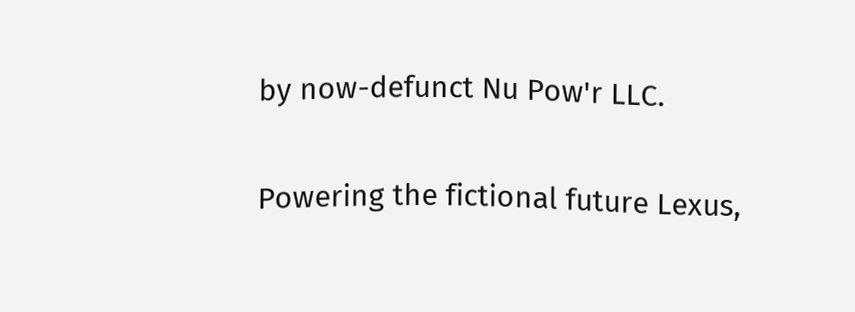by now-defunct Nu Pow'r LLC.

Powering the fictional future Lexus,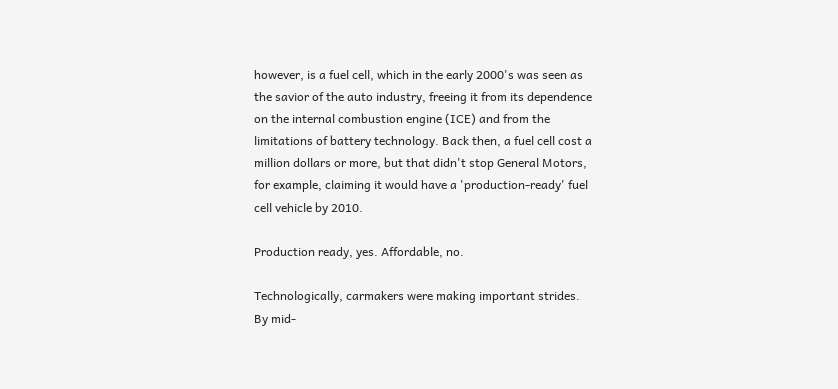however, is a fuel cell, which in the early 2000's was seen as the savior of the auto industry, freeing it from its dependence on the internal combustion engine (ICE) and from the limitations of battery technology. Back then, a fuel cell cost a million dollars or more, but that didn't stop General Motors, for example, claiming it would have a 'production-ready' fuel cell vehicle by 2010.

Production ready, yes. Affordable, no.

Technologically, carmakers were making important strides. By mid-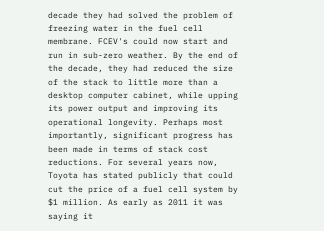decade they had solved the problem of freezing water in the fuel cell membrane. FCEV's could now start and run in sub-zero weather. By the end of the decade, they had reduced the size of the stack to little more than a desktop computer cabinet, while upping its power output and improving its operational longevity. Perhaps most importantly, significant progress has been made in terms of stack cost reductions. For several years now, Toyota has stated publicly that could cut the price of a fuel cell system by $1 million. As early as 2011 it was saying it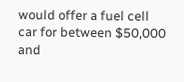would offer a fuel cell car for between $50,000 and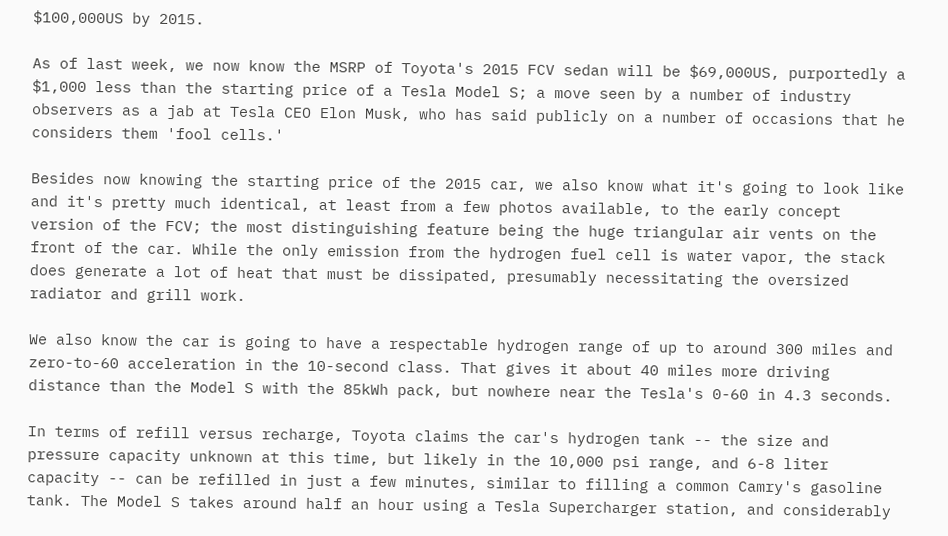$100,000US by 2015.

As of last week, we now know the MSRP of Toyota's 2015 FCV sedan will be $69,000US, purportedly a $1,000 less than the starting price of a Tesla Model S; a move seen by a number of industry observers as a jab at Tesla CEO Elon Musk, who has said publicly on a number of occasions that he considers them 'fool cells.'

Besides now knowing the starting price of the 2015 car, we also know what it's going to look like and it's pretty much identical, at least from a few photos available, to the early concept version of the FCV; the most distinguishing feature being the huge triangular air vents on the front of the car. While the only emission from the hydrogen fuel cell is water vapor, the stack does generate a lot of heat that must be dissipated, presumably necessitating the oversized radiator and grill work.

We also know the car is going to have a respectable hydrogen range of up to around 300 miles and zero-to-60 acceleration in the 10-second class. That gives it about 40 miles more driving distance than the Model S with the 85kWh pack, but nowhere near the Tesla's 0-60 in 4.3 seconds.

In terms of refill versus recharge, Toyota claims the car's hydrogen tank -- the size and pressure capacity unknown at this time, but likely in the 10,000 psi range, and 6-8 liter capacity -- can be refilled in just a few minutes, similar to filling a common Camry's gasoline tank. The Model S takes around half an hour using a Tesla Supercharger station, and considerably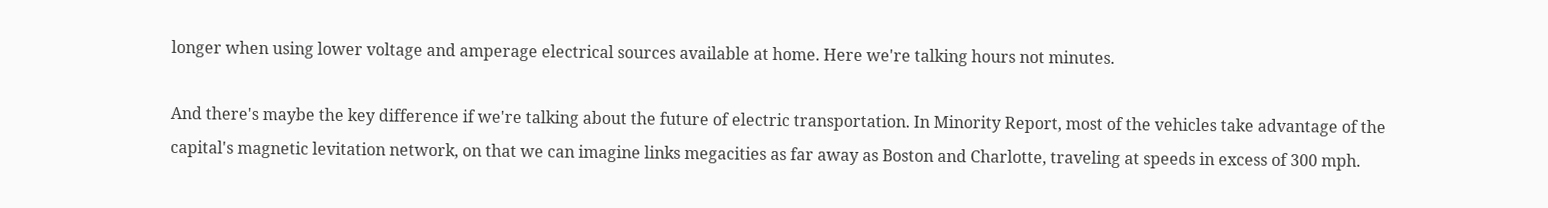longer when using lower voltage and amperage electrical sources available at home. Here we're talking hours not minutes.

And there's maybe the key difference if we're talking about the future of electric transportation. In Minority Report, most of the vehicles take advantage of the capital's magnetic levitation network, on that we can imagine links megacities as far away as Boston and Charlotte, traveling at speeds in excess of 300 mph.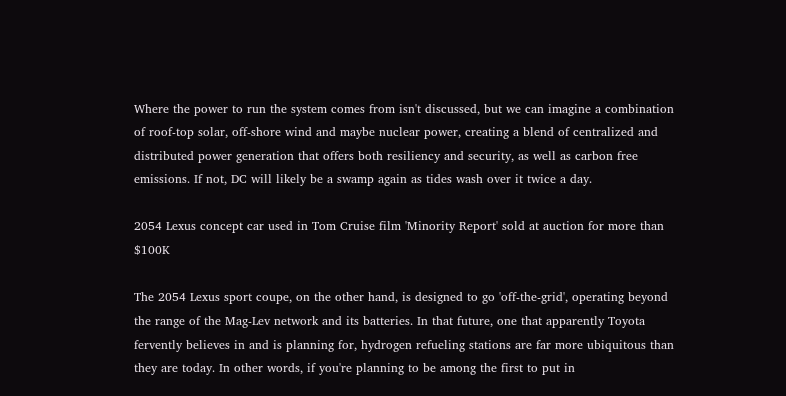Where the power to run the system comes from isn't discussed, but we can imagine a combination of roof-top solar, off-shore wind and maybe nuclear power, creating a blend of centralized and distributed power generation that offers both resiliency and security, as well as carbon free emissions. If not, DC will likely be a swamp again as tides wash over it twice a day.

2054 Lexus concept car used in Tom Cruise film 'Minority Report' sold at auction for more than $100K

The 2054 Lexus sport coupe, on the other hand, is designed to go 'off-the-grid', operating beyond the range of the Mag-Lev network and its batteries. In that future, one that apparently Toyota fervently believes in and is planning for, hydrogen refueling stations are far more ubiquitous than they are today. In other words, if you're planning to be among the first to put in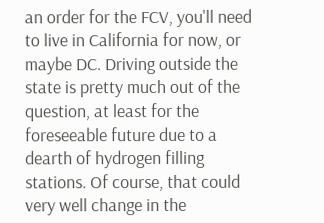an order for the FCV, you'll need to live in California for now, or maybe DC. Driving outside the state is pretty much out of the question, at least for the foreseeable future due to a dearth of hydrogen filling stations. Of course, that could very well change in the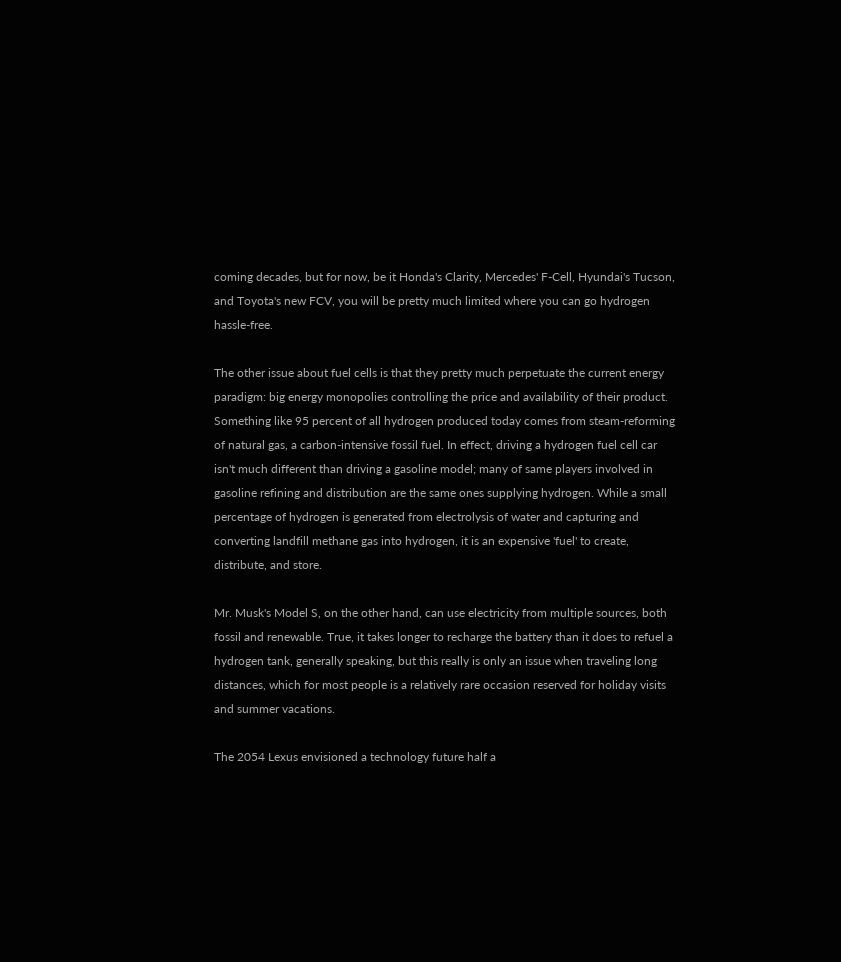coming decades, but for now, be it Honda's Clarity, Mercedes' F-Cell, Hyundai's Tucson, and Toyota's new FCV, you will be pretty much limited where you can go hydrogen hassle-free.

The other issue about fuel cells is that they pretty much perpetuate the current energy paradigm: big energy monopolies controlling the price and availability of their product. Something like 95 percent of all hydrogen produced today comes from steam-reforming of natural gas, a carbon-intensive fossil fuel. In effect, driving a hydrogen fuel cell car isn't much different than driving a gasoline model; many of same players involved in gasoline refining and distribution are the same ones supplying hydrogen. While a small percentage of hydrogen is generated from electrolysis of water and capturing and converting landfill methane gas into hydrogen, it is an expensive 'fuel' to create, distribute, and store.

Mr. Musk's Model S, on the other hand, can use electricity from multiple sources, both fossil and renewable. True, it takes longer to recharge the battery than it does to refuel a hydrogen tank, generally speaking, but this really is only an issue when traveling long distances, which for most people is a relatively rare occasion reserved for holiday visits and summer vacations.

The 2054 Lexus envisioned a technology future half a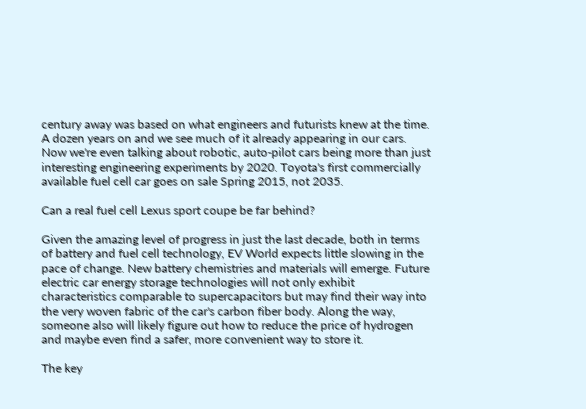century away was based on what engineers and futurists knew at the time. A dozen years on and we see much of it already appearing in our cars. Now we're even talking about robotic, auto-pilot cars being more than just interesting engineering experiments by 2020. Toyota's first commercially available fuel cell car goes on sale Spring 2015, not 2035.

Can a real fuel cell Lexus sport coupe be far behind?

Given the amazing level of progress in just the last decade, both in terms of battery and fuel cell technology, EV World expects little slowing in the pace of change. New battery chemistries and materials will emerge. Future electric car energy storage technologies will not only exhibit characteristics comparable to supercapacitors but may find their way into the very woven fabric of the car's carbon fiber body. Along the way, someone also will likely figure out how to reduce the price of hydrogen and maybe even find a safer, more convenient way to store it.

The key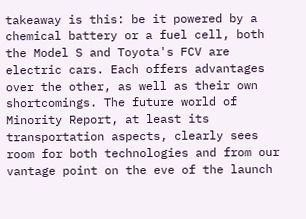takeaway is this: be it powered by a chemical battery or a fuel cell, both the Model S and Toyota's FCV are electric cars. Each offers advantages over the other, as well as their own shortcomings. The future world of Minority Report, at least its transportation aspects, clearly sees room for both technologies and from our vantage point on the eve of the launch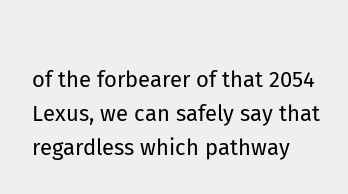of the forbearer of that 2054 Lexus, we can safely say that regardless which pathway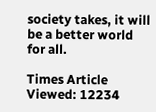society takes, it will be a better world for all.

Times Article Viewed: 12234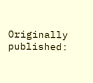Originally published: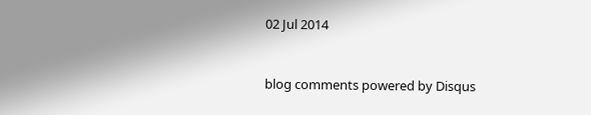02 Jul 2014


blog comments powered by Disqus